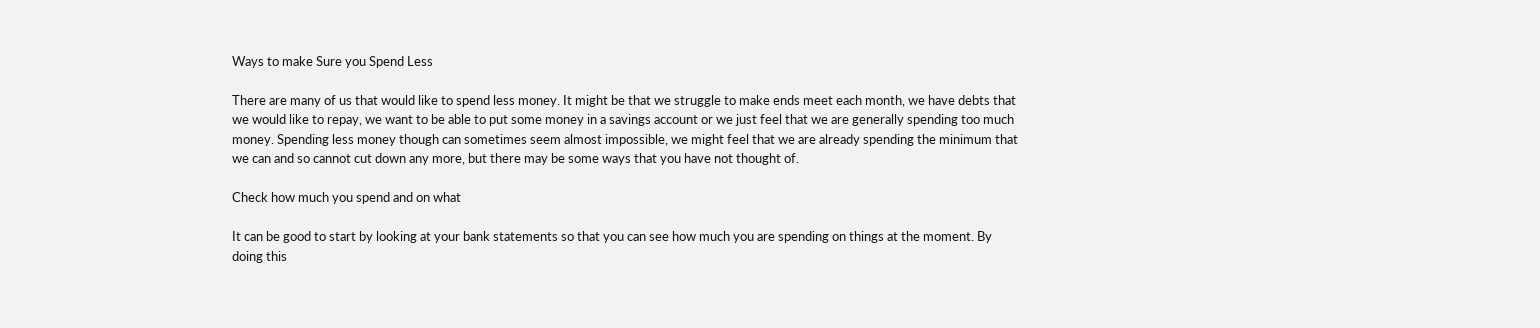Ways to make Sure you Spend Less

There are many of us that would like to spend less money. It might be that we struggle to make ends meet each month, we have debts that we would like to repay, we want to be able to put some money in a savings account or we just feel that we are generally spending too much money. Spending less money though can sometimes seem almost impossible, we might feel that we are already spending the minimum that we can and so cannot cut down any more, but there may be some ways that you have not thought of.

Check how much you spend and on what

It can be good to start by looking at your bank statements so that you can see how much you are spending on things at the moment. By doing this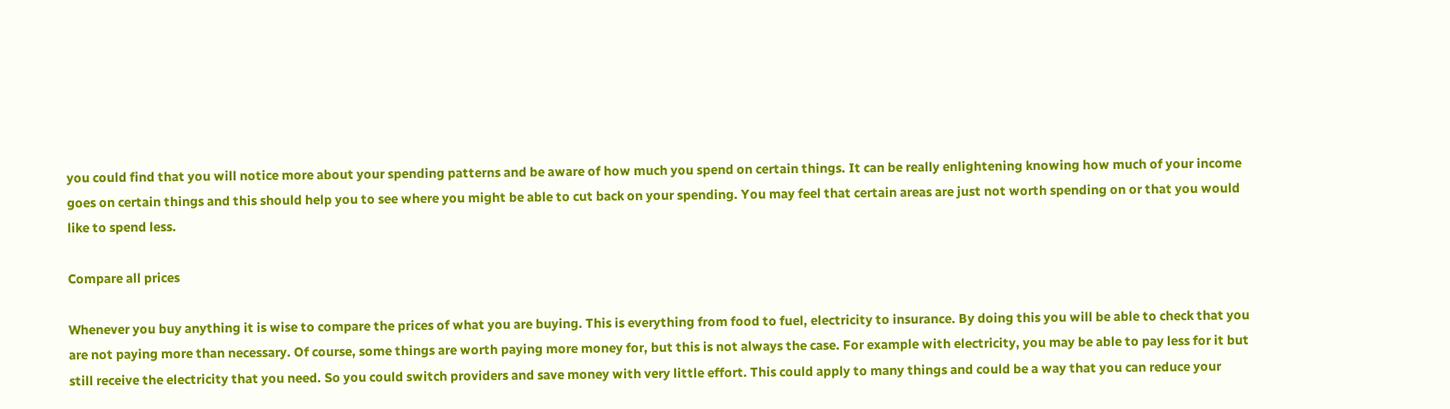you could find that you will notice more about your spending patterns and be aware of how much you spend on certain things. It can be really enlightening knowing how much of your income goes on certain things and this should help you to see where you might be able to cut back on your spending. You may feel that certain areas are just not worth spending on or that you would like to spend less.

Compare all prices

Whenever you buy anything it is wise to compare the prices of what you are buying. This is everything from food to fuel, electricity to insurance. By doing this you will be able to check that you are not paying more than necessary. Of course, some things are worth paying more money for, but this is not always the case. For example with electricity, you may be able to pay less for it but still receive the electricity that you need. So you could switch providers and save money with very little effort. This could apply to many things and could be a way that you can reduce your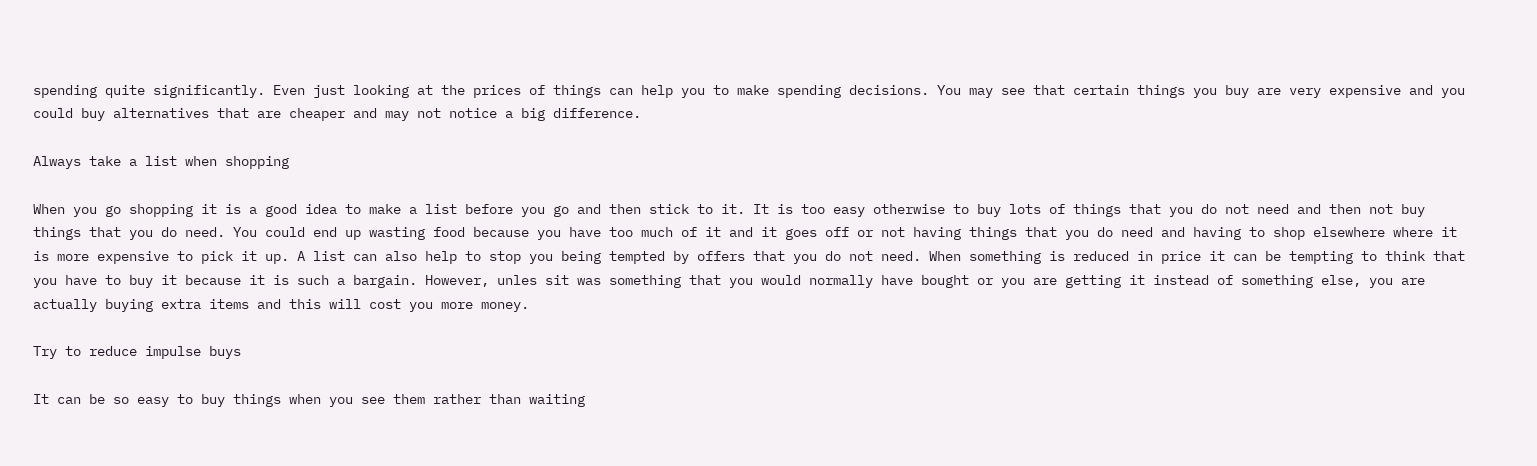spending quite significantly. Even just looking at the prices of things can help you to make spending decisions. You may see that certain things you buy are very expensive and you could buy alternatives that are cheaper and may not notice a big difference.

Always take a list when shopping

When you go shopping it is a good idea to make a list before you go and then stick to it. It is too easy otherwise to buy lots of things that you do not need and then not buy things that you do need. You could end up wasting food because you have too much of it and it goes off or not having things that you do need and having to shop elsewhere where it is more expensive to pick it up. A list can also help to stop you being tempted by offers that you do not need. When something is reduced in price it can be tempting to think that you have to buy it because it is such a bargain. However, unles sit was something that you would normally have bought or you are getting it instead of something else, you are actually buying extra items and this will cost you more money.

Try to reduce impulse buys

It can be so easy to buy things when you see them rather than waiting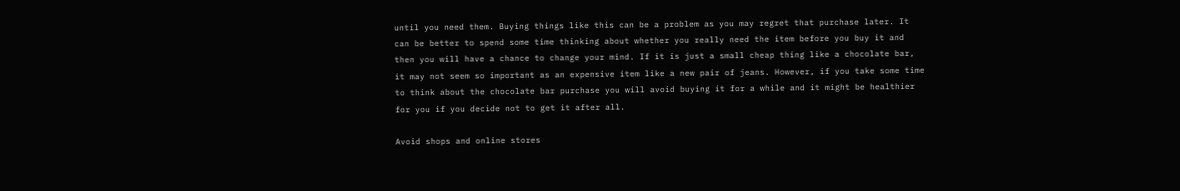until you need them. Buying things like this can be a problem as you may regret that purchase later. It can be better to spend some time thinking about whether you really need the item before you buy it and then you will have a chance to change your mind. If it is just a small cheap thing like a chocolate bar, it may not seem so important as an expensive item like a new pair of jeans. However, if you take some time to think about the chocolate bar purchase you will avoid buying it for a while and it might be healthier for you if you decide not to get it after all.

Avoid shops and online stores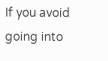If you avoid going into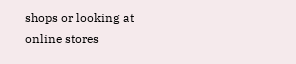shops or looking at online stores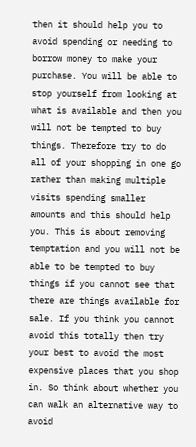then it should help you to avoid spending or needing to borrow money to make your purchase. You will be able to stop yourself from looking at what is available and then you will not be tempted to buy things. Therefore try to do all of your shopping in one go rather than making multiple visits spending smaller amounts and this should help you. This is about removing temptation and you will not be able to be tempted to buy things if you cannot see that there are things available for sale. If you think you cannot avoid this totally then try your best to avoid the most expensive places that you shop in. So think about whether you can walk an alternative way to avoid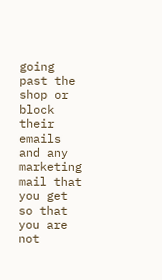going past the shop or block their emails and any marketing mail that you get so that you are not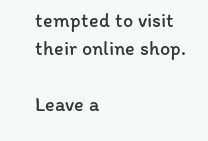tempted to visit their online shop.

Leave a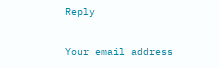Reply

Your email address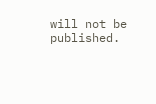will not be published.